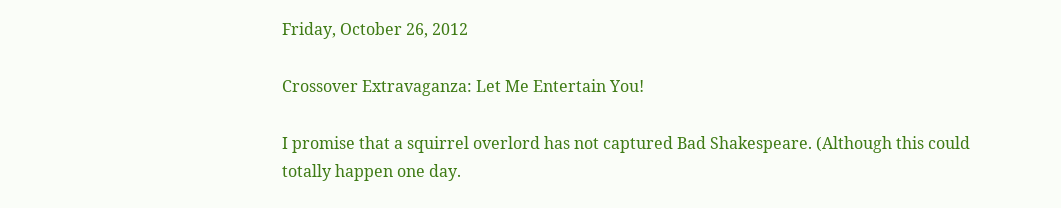Friday, October 26, 2012

Crossover Extravaganza: Let Me Entertain You!

I promise that a squirrel overlord has not captured Bad Shakespeare. (Although this could totally happen one day.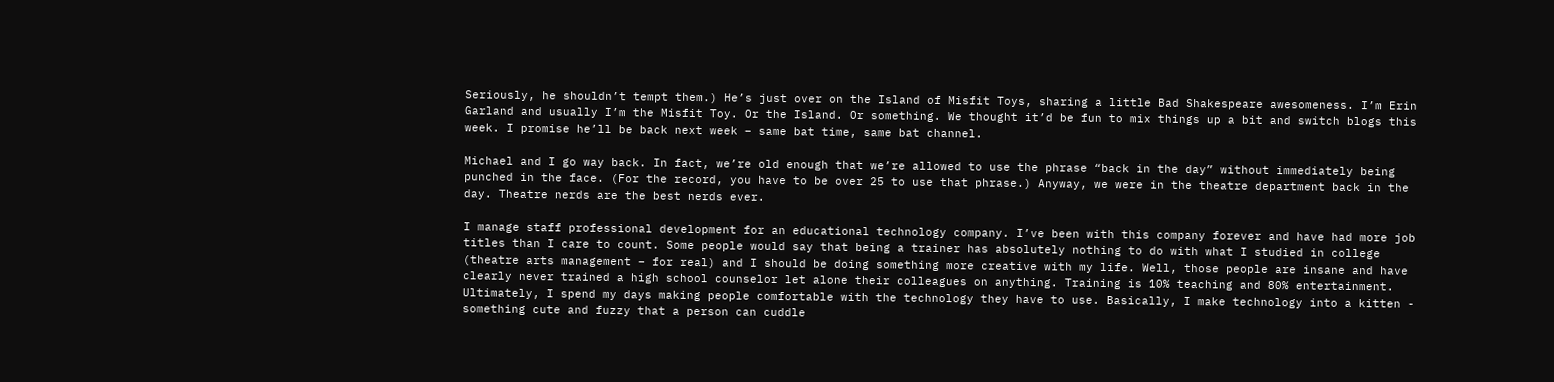Seriously, he shouldn’t tempt them.) He’s just over on the Island of Misfit Toys, sharing a little Bad Shakespeare awesomeness. I’m Erin Garland and usually I’m the Misfit Toy. Or the Island. Or something. We thought it’d be fun to mix things up a bit and switch blogs this week. I promise he’ll be back next week – same bat time, same bat channel.

Michael and I go way back. In fact, we’re old enough that we’re allowed to use the phrase “back in the day” without immediately being punched in the face. (For the record, you have to be over 25 to use that phrase.) Anyway, we were in the theatre department back in the day. Theatre nerds are the best nerds ever.

I manage staff professional development for an educational technology company. I’ve been with this company forever and have had more job titles than I care to count. Some people would say that being a trainer has absolutely nothing to do with what I studied in college (theatre arts management – for real) and I should be doing something more creative with my life. Well, those people are insane and have clearly never trained a high school counselor let alone their colleagues on anything. Training is 10% teaching and 80% entertainment. Ultimately, I spend my days making people comfortable with the technology they have to use. Basically, I make technology into a kitten - something cute and fuzzy that a person can cuddle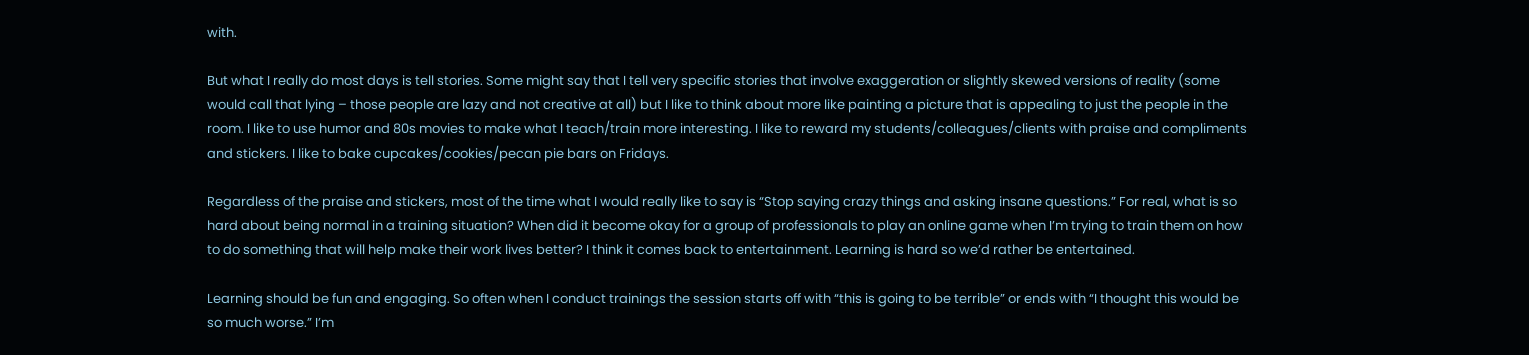with.

But what I really do most days is tell stories. Some might say that I tell very specific stories that involve exaggeration or slightly skewed versions of reality (some would call that lying – those people are lazy and not creative at all) but I like to think about more like painting a picture that is appealing to just the people in the room. I like to use humor and 80s movies to make what I teach/train more interesting. I like to reward my students/colleagues/clients with praise and compliments and stickers. I like to bake cupcakes/cookies/pecan pie bars on Fridays.

Regardless of the praise and stickers, most of the time what I would really like to say is “Stop saying crazy things and asking insane questions.” For real, what is so hard about being normal in a training situation? When did it become okay for a group of professionals to play an online game when I’m trying to train them on how to do something that will help make their work lives better? I think it comes back to entertainment. Learning is hard so we’d rather be entertained.

Learning should be fun and engaging. So often when I conduct trainings the session starts off with “this is going to be terrible” or ends with “I thought this would be so much worse.” I’m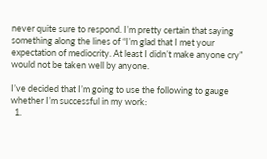never quite sure to respond. I’m pretty certain that saying something along the lines of “I’m glad that I met your expectation of mediocrity. At least I didn’t make anyone cry” would not be taken well by anyone.

I’ve decided that I’m going to use the following to gauge whether I’m successful in my work:
  1.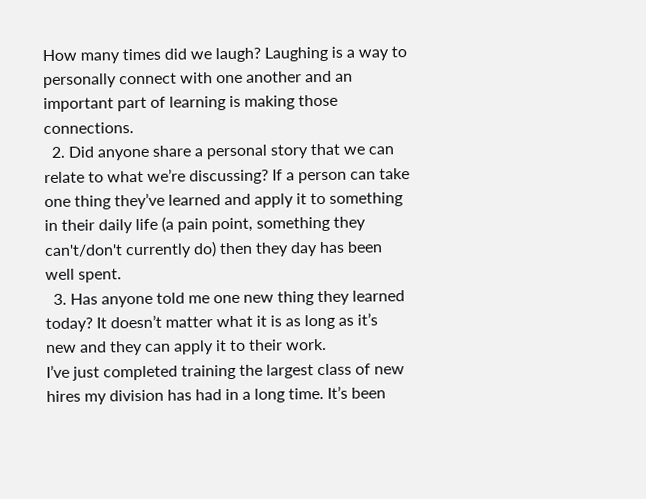How many times did we laugh? Laughing is a way to personally connect with one another and an important part of learning is making those connections.
  2. Did anyone share a personal story that we can relate to what we’re discussing? If a person can take one thing they’ve learned and apply it to something in their daily life (a pain point, something they can't/don't currently do) then they day has been well spent.
  3. Has anyone told me one new thing they learned today? It doesn’t matter what it is as long as it’s new and they can apply it to their work.
I’ve just completed training the largest class of new hires my division has had in a long time. It’s been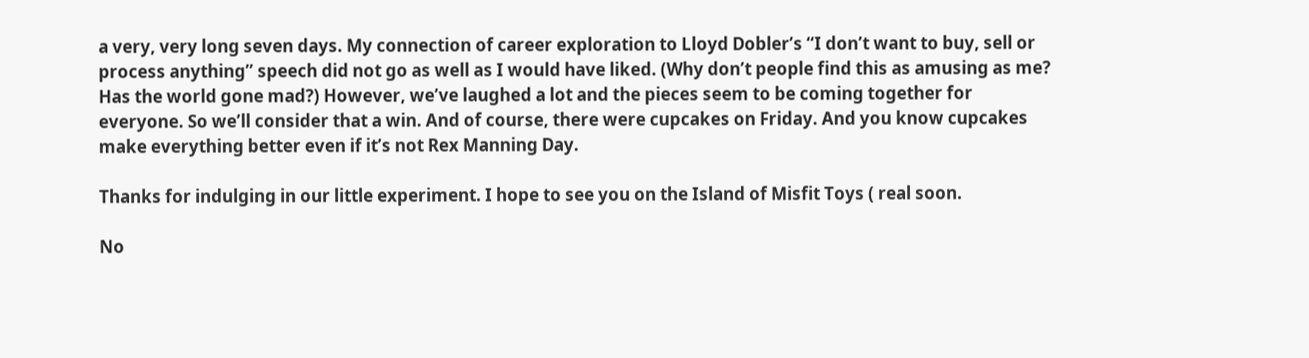a very, very long seven days. My connection of career exploration to Lloyd Dobler’s “I don’t want to buy, sell or process anything” speech did not go as well as I would have liked. (Why don’t people find this as amusing as me? Has the world gone mad?) However, we’ve laughed a lot and the pieces seem to be coming together for everyone. So we’ll consider that a win. And of course, there were cupcakes on Friday. And you know cupcakes make everything better even if it’s not Rex Manning Day.

Thanks for indulging in our little experiment. I hope to see you on the Island of Misfit Toys ( real soon.

No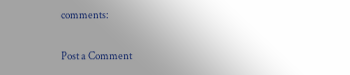comments:

Post a Comment